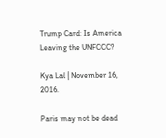Trump Card: Is America Leaving the UNFCCC?

Kya Lal | November 16, 2016.

Paris may not be dead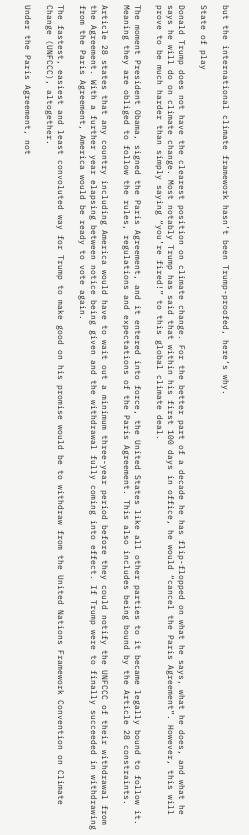but the international climate framework hasn’t been Trump-proofed, here’s why.

State of play

Donald Trump does not have the clearest position on climate change. For the better part of a decade he has flip-flopped on what he says, what he does, and what he says he will do on climate change. Most notably Trump has said that within his first 100 days in office, he would “cancel the Paris Agreement”. However, this will prove to be much harder than simply saying “you’re fired!” to this global climate deal.

The moment President Obama, signed the Paris Agreement, and it entered into force, the United States like all other parties to it became legally bound to follow it. Meaning they are obliged to follow the rules, regulations and expectations of the Paris Agreement. This also includes being bound by the Article 28 constraints.

Article 28 states that any country including America would have to wait out a minimum three-year period before they could notify the UNFCCC of their withdrawal from the Agreement. With a further year elapsing between notice being given and the withdrawal fully coming into effect. If Trump were to finally succeeded in withdrawing from the Paris Agreement, America would be ready to vote again.

The fastest, easiest and least convoluted way for Trump to make good on his promise would be to withdraw from the United Nations Framework Convention on Climate Change (UNFCCC), altogether.

Under the Paris Agreement, not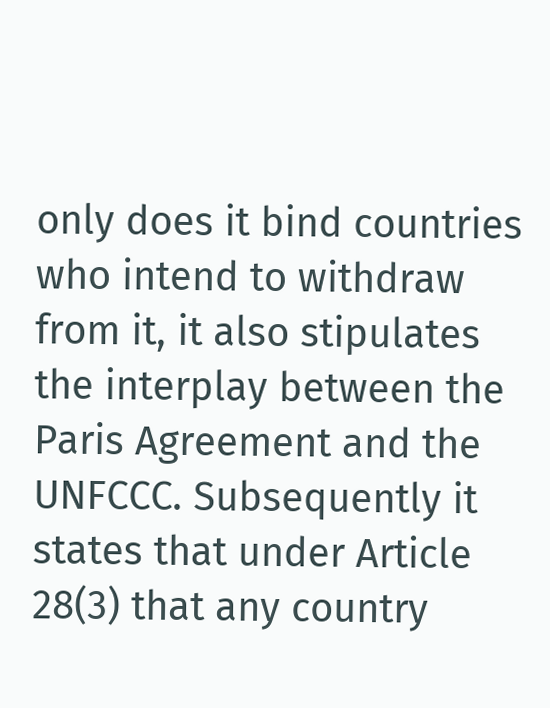only does it bind countries who intend to withdraw from it, it also stipulates the interplay between the Paris Agreement and the UNFCCC. Subsequently it states that under Article 28(3) that any country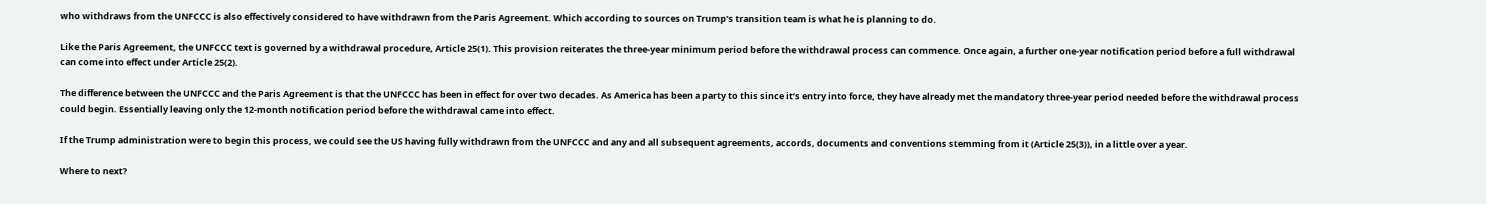who withdraws from the UNFCCC is also effectively considered to have withdrawn from the Paris Agreement. Which according to sources on Trump’s transition team is what he is planning to do.

Like the Paris Agreement, the UNFCCC text is governed by a withdrawal procedure, Article 25(1). This provision reiterates the three-year minimum period before the withdrawal process can commence. Once again, a further one-year notification period before a full withdrawal can come into effect under Article 25(2).

The difference between the UNFCCC and the Paris Agreement is that the UNFCCC has been in effect for over two decades. As America has been a party to this since it’s entry into force, they have already met the mandatory three-year period needed before the withdrawal process could begin. Essentially leaving only the 12-month notification period before the withdrawal came into effect.

If the Trump administration were to begin this process, we could see the US having fully withdrawn from the UNFCCC and any and all subsequent agreements, accords, documents and conventions stemming from it (Article 25(3)), in a little over a year.

Where to next?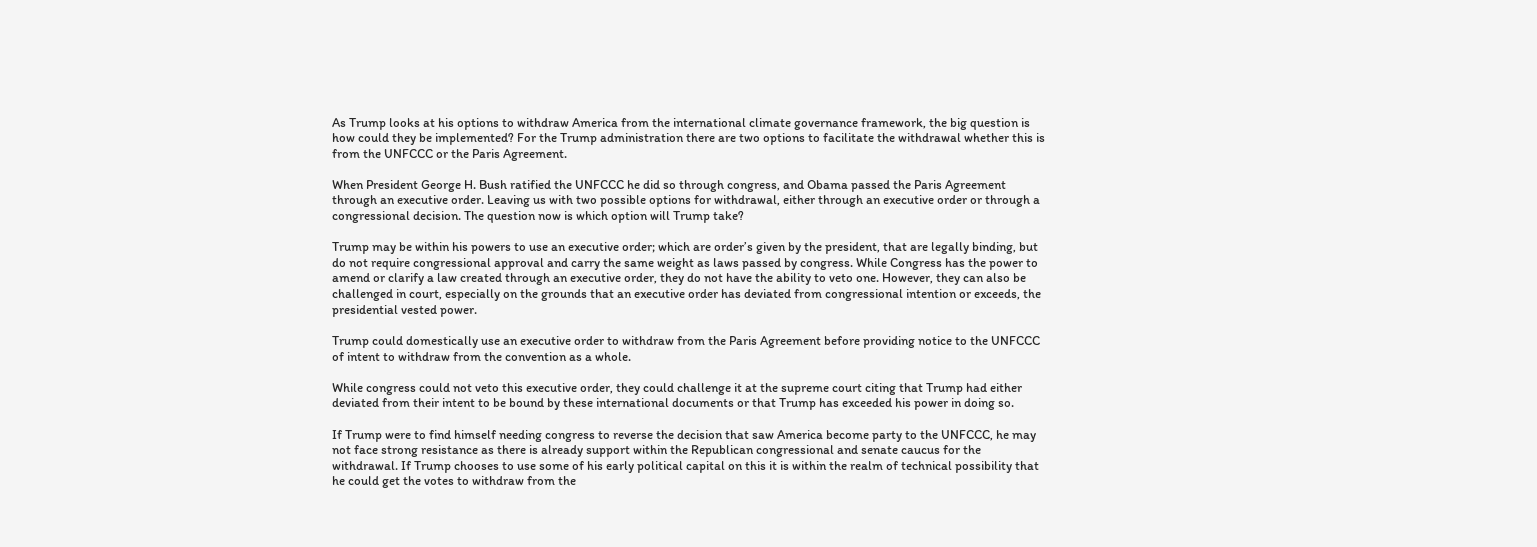As Trump looks at his options to withdraw America from the international climate governance framework, the big question is how could they be implemented? For the Trump administration there are two options to facilitate the withdrawal whether this is from the UNFCCC or the Paris Agreement.

When President George H. Bush ratified the UNFCCC he did so through congress, and Obama passed the Paris Agreement through an executive order. Leaving us with two possible options for withdrawal, either through an executive order or through a congressional decision. The question now is which option will Trump take?

Trump may be within his powers to use an executive order; which are order’s given by the president, that are legally binding, but do not require congressional approval and carry the same weight as laws passed by congress. While Congress has the power to amend or clarify a law created through an executive order, they do not have the ability to veto one. However, they can also be challenged in court, especially on the grounds that an executive order has deviated from congressional intention or exceeds, the presidential vested power.

Trump could domestically use an executive order to withdraw from the Paris Agreement before providing notice to the UNFCCC of intent to withdraw from the convention as a whole.

While congress could not veto this executive order, they could challenge it at the supreme court citing that Trump had either deviated from their intent to be bound by these international documents or that Trump has exceeded his power in doing so.

If Trump were to find himself needing congress to reverse the decision that saw America become party to the UNFCCC, he may not face strong resistance as there is already support within the Republican congressional and senate caucus for the withdrawal. If Trump chooses to use some of his early political capital on this it is within the realm of technical possibility that he could get the votes to withdraw from the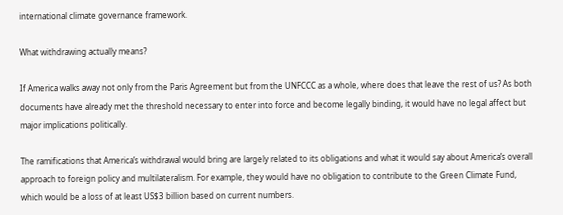international climate governance framework.

What withdrawing actually means?

If America walks away not only from the Paris Agreement but from the UNFCCC as a whole, where does that leave the rest of us? As both documents have already met the threshold necessary to enter into force and become legally binding, it would have no legal affect but major implications politically.

The ramifications that America’s withdrawal would bring are largely related to its obligations and what it would say about America’s overall approach to foreign policy and multilateralism. For example, they would have no obligation to contribute to the Green Climate Fund, which would be a loss of at least US$3 billion based on current numbers.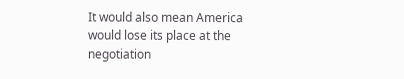It would also mean America would lose its place at the negotiation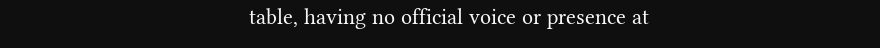table, having no official voice or presence at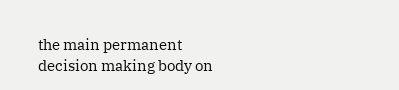the main permanent decision making body on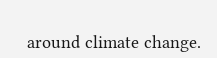around climate change.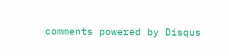comments powered by Disqus